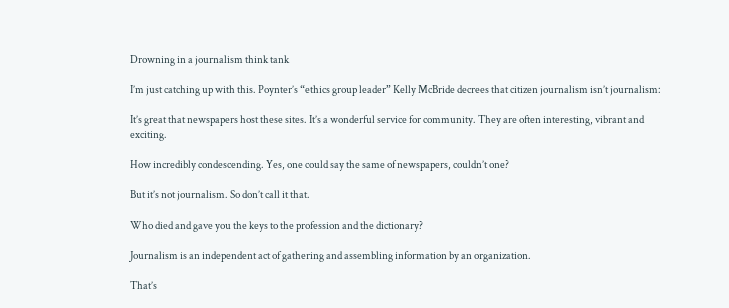Drowning in a journalism think tank

I’m just catching up with this. Poynter’s “ethics group leader” Kelly McBride decrees that citizen journalism isn’t journalism:

It’s great that newspapers host these sites. It’s a wonderful service for community. They are often interesting, vibrant and exciting.

How incredibly condescending. Yes, one could say the same of newspapers, couldn’t one?

But it’s not journalism. So don’t call it that.

Who died and gave you the keys to the profession and the dictionary?

Journalism is an independent act of gathering and assembling information by an organization.

That’s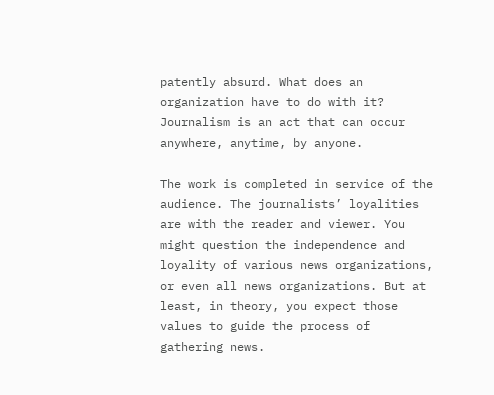patently absurd. What does an organization have to do with it? Journalism is an act that can occur anywhere, anytime, by anyone.

The work is completed in service of the audience. The journalists’ loyalities are with the reader and viewer. You might question the independence and loyality of various news organizations, or even all news organizations. But at least, in theory, you expect those values to guide the process of gathering news.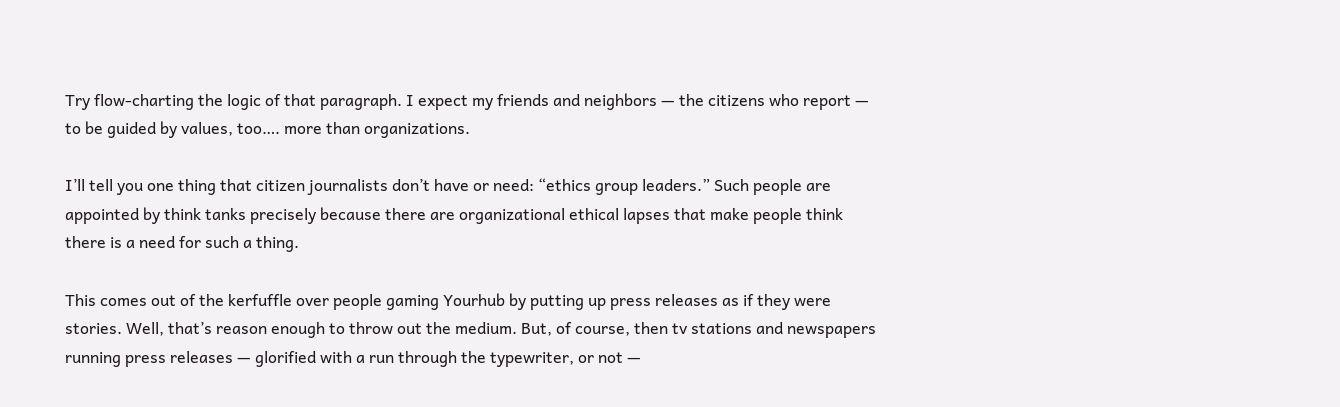Try flow-charting the logic of that paragraph. I expect my friends and neighbors — the citizens who report — to be guided by values, too…. more than organizations.

I’ll tell you one thing that citizen journalists don’t have or need: “ethics group leaders.” Such people are appointed by think tanks precisely because there are organizational ethical lapses that make people think there is a need for such a thing.

This comes out of the kerfuffle over people gaming Yourhub by putting up press releases as if they were stories. Well, that’s reason enough to throw out the medium. But, of course, then tv stations and newspapers running press releases — glorified with a run through the typewriter, or not —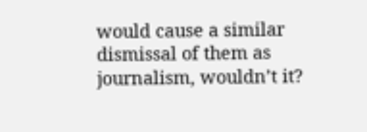would cause a similar dismissal of them as journalism, wouldn’t it?